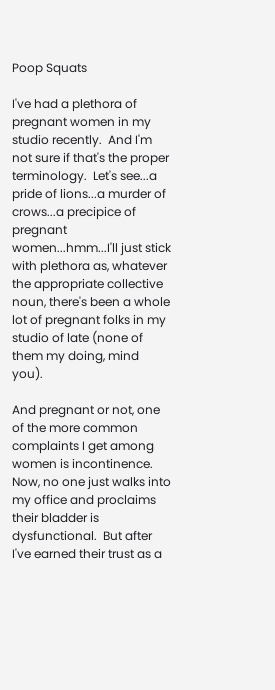Poop Squats

I've had a plethora of pregnant women in my studio recently.  And I'm not sure if that's the proper terminology.  Let's see...a pride of lions...a murder of crows...a precipice of pregnant women...hmm...I'll just stick with plethora as, whatever the appropriate collective noun, there's been a whole lot of pregnant folks in my studio of late (none of them my doing, mind you).

And pregnant or not, one of the more common complaints I get among women is incontinence.  Now, no one just walks into my office and proclaims their bladder is dysfunctional.  But after I've earned their trust as a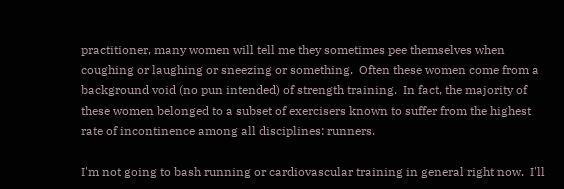practitioner, many women will tell me they sometimes pee themselves when coughing or laughing or sneezing or something.  Often these women come from a background void (no pun intended) of strength training.  In fact, the majority of these women belonged to a subset of exercisers known to suffer from the highest rate of incontinence among all disciplines: runners.

I'm not going to bash running or cardiovascular training in general right now.  I'll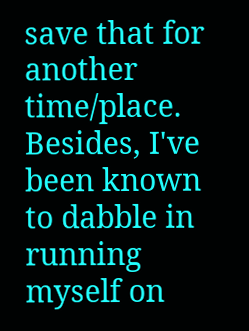save that for another time/place.  Besides, I've been known to dabble in running myself on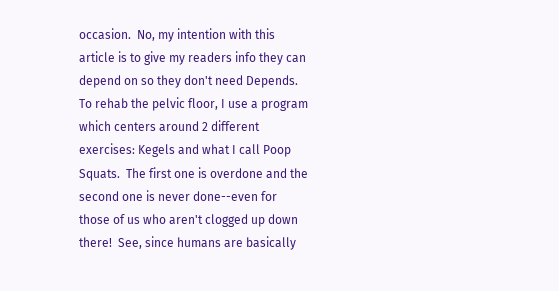occasion.  No, my intention with this article is to give my readers info they can depend on so they don't need Depends.   To rehab the pelvic floor, I use a program which centers around 2 different exercises: Kegels and what I call Poop Squats.  The first one is overdone and the second one is never done--even for those of us who aren't clogged up down there!  See, since humans are basically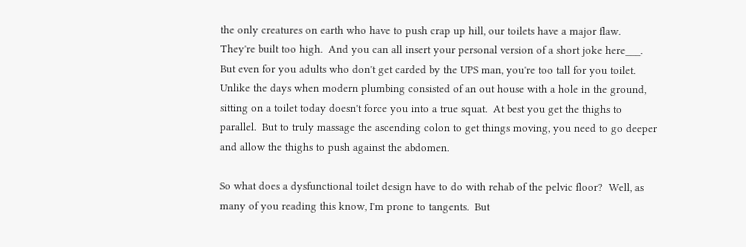the only creatures on earth who have to push crap up hill, our toilets have a major flaw.  They're built too high.  And you can all insert your personal version of a short joke here___.  But even for you adults who don't get carded by the UPS man, you're too tall for you toilet.  Unlike the days when modern plumbing consisted of an out house with a hole in the ground, sitting on a toilet today doesn't force you into a true squat.  At best you get the thighs to parallel.  But to truly massage the ascending colon to get things moving, you need to go deeper and allow the thighs to push against the abdomen.

So what does a dysfunctional toilet design have to do with rehab of the pelvic floor?  Well, as many of you reading this know, I'm prone to tangents.  But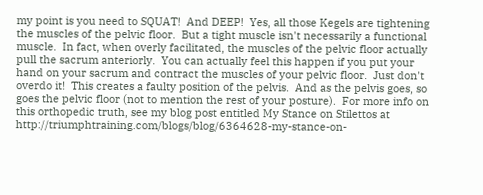my point is you need to SQUAT!  And DEEP!  Yes, all those Kegels are tightening the muscles of the pelvic floor.  But a tight muscle isn't necessarily a functional muscle.  In fact, when overly facilitated, the muscles of the pelvic floor actually pull the sacrum anteriorly.  You can actually feel this happen if you put your hand on your sacrum and contract the muscles of your pelvic floor.  Just don't overdo it!  This creates a faulty position of the pelvis.  And as the pelvis goes, so goes the pelvic floor (not to mention the rest of your posture).  For more info on this orthopedic truth, see my blog post entitled My Stance on Stilettos at http://triumphtraining.com/blogs/blog/6364628-my-stance-on-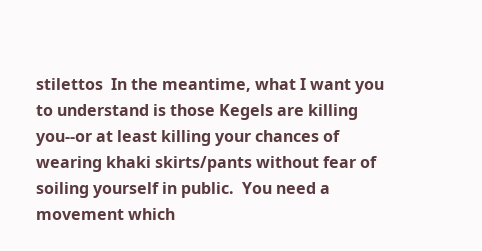stilettos  In the meantime, what I want you to understand is those Kegels are killing you--or at least killing your chances of wearing khaki skirts/pants without fear of soiling yourself in public.  You need a movement which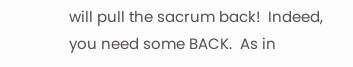will pull the sacrum back!  Indeed, you need some BACK.  As in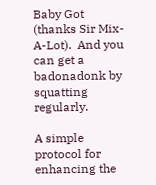Baby Got (thanks Sir Mix-A-Lot).  And you can get a badonadonk by squatting regularly.

A simple protocol for enhancing the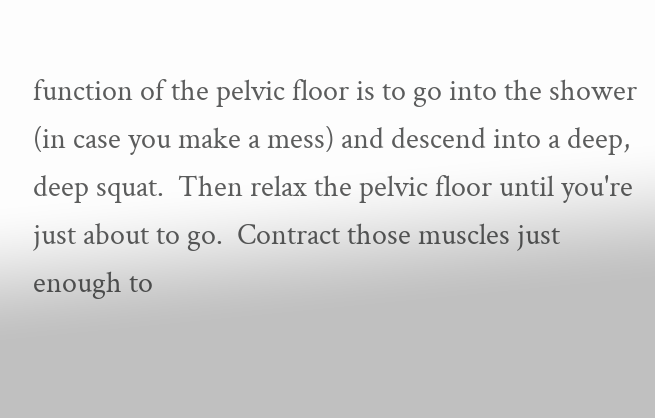function of the pelvic floor is to go into the shower (in case you make a mess) and descend into a deep, deep squat.  Then relax the pelvic floor until you're just about to go.  Contract those muscles just enough to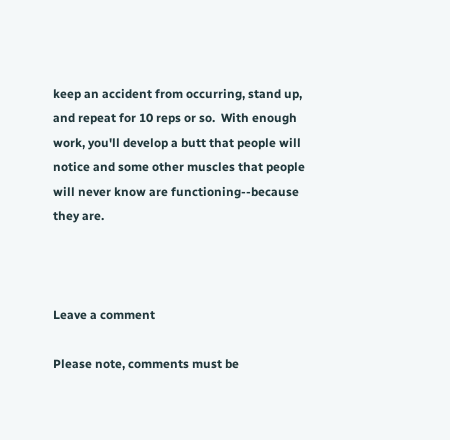keep an accident from occurring, stand up, and repeat for 10 reps or so.  With enough work, you'll develop a butt that people will notice and some other muscles that people will never know are functioning--because they are.



Leave a comment

Please note, comments must be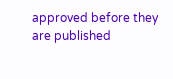approved before they are published